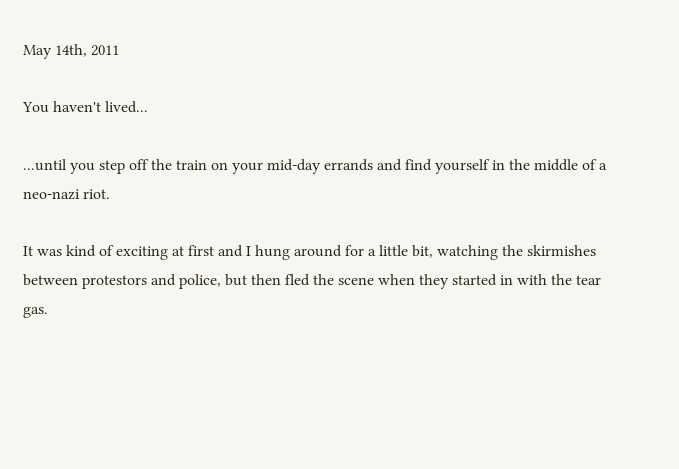May 14th, 2011

You haven't lived...

...until you step off the train on your mid-day errands and find yourself in the middle of a neo-nazi riot.

It was kind of exciting at first and I hung around for a little bit, watching the skirmishes between protestors and police, but then fled the scene when they started in with the tear gas.